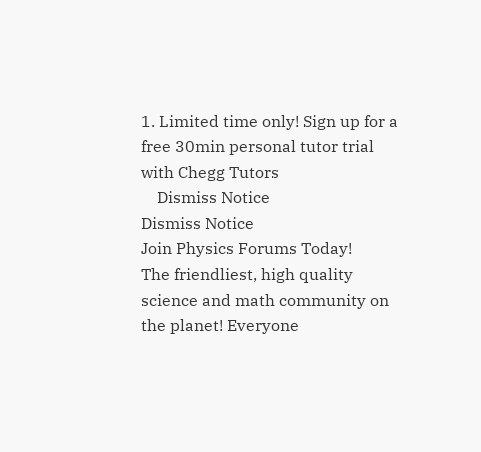1. Limited time only! Sign up for a free 30min personal tutor trial with Chegg Tutors
    Dismiss Notice
Dismiss Notice
Join Physics Forums Today!
The friendliest, high quality science and math community on the planet! Everyone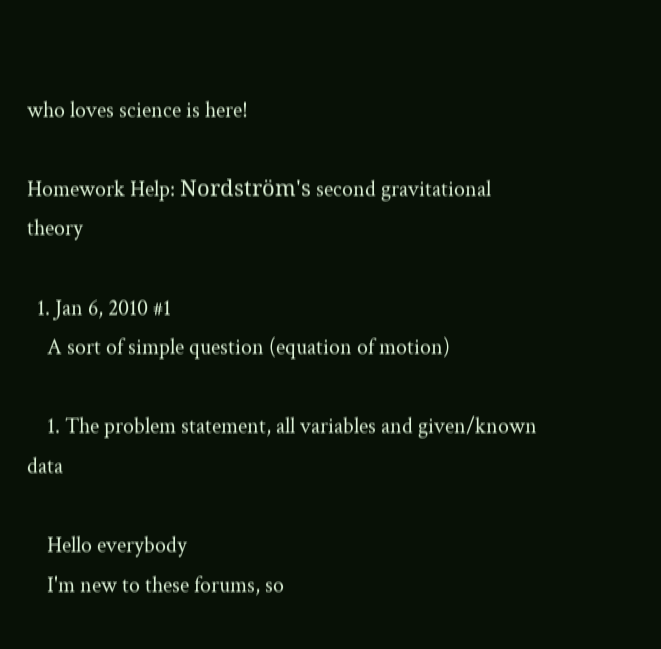who loves science is here!

Homework Help: Nordström's second gravitational theory

  1. Jan 6, 2010 #1
    A sort of simple question (equation of motion)

    1. The problem statement, all variables and given/known data

    Hello everybody
    I'm new to these forums, so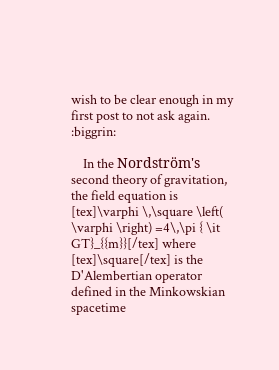wish to be clear enough in my first post to not ask again. :biggrin:

    In the Nordström's second theory of gravitation, the field equation is [tex]\varphi \,\square \left( \varphi \right) =4\,\pi { \it GT}_{{m}}[/tex] where [tex]\square[/tex] is the D'Alembertian operator defined in the Minkowskian spacetime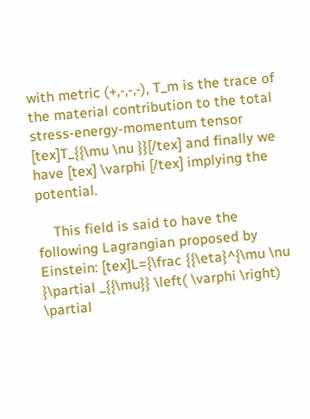with metric (+,-,-,-), T_m is the trace of the material contribution to the total stress-energy-momentum tensor [tex]T_{{\mu \nu }}[/tex] and finally we have [tex] \varphi [/tex] implying the potential.

    This field is said to have the following Lagrangian proposed by Einstein: [tex]L={\frac {{\eta}^{\mu \nu }\partial _{{\mu}} \left( \varphi \right) \partial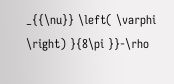_{{\nu}} \left( \varphi \right) }{8\pi }}-\rho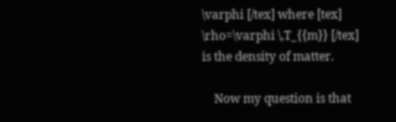\varphi [/tex] where [tex] \rho=\varphi \,T_{{m}} [/tex] is the density of matter.

    Now my question is that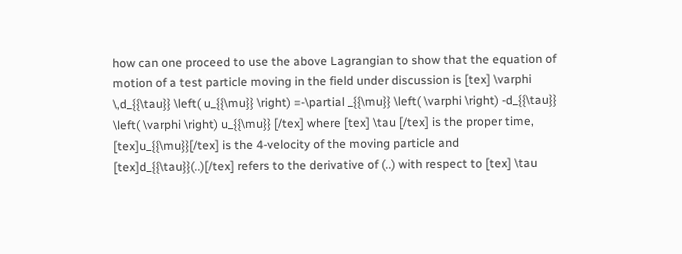how can one proceed to use the above Lagrangian to show that the equation of motion of a test particle moving in the field under discussion is [tex] \varphi \,d_{{\tau}} \left( u_{{\mu}} \right) =-\partial _{{\mu}} \left( \varphi \right) -d_{{\tau}} \left( \varphi \right) u_{{\mu}} [/tex] where [tex] \tau [/tex] is the proper time, [tex]u_{{\mu}}[/tex] is the 4-velocity of the moving particle and [tex]d_{{\tau}}(..)[/tex] refers to the derivative of (..) with respect to [tex] \tau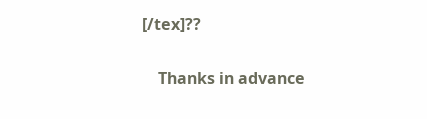[/tex]??

    Thanks in advance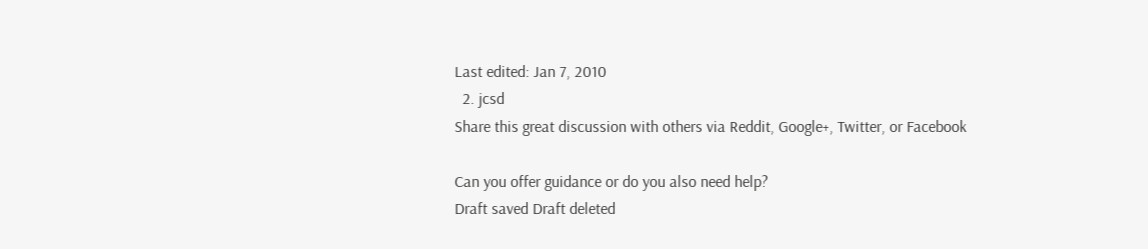Last edited: Jan 7, 2010
  2. jcsd
Share this great discussion with others via Reddit, Google+, Twitter, or Facebook

Can you offer guidance or do you also need help?
Draft saved Draft deleted